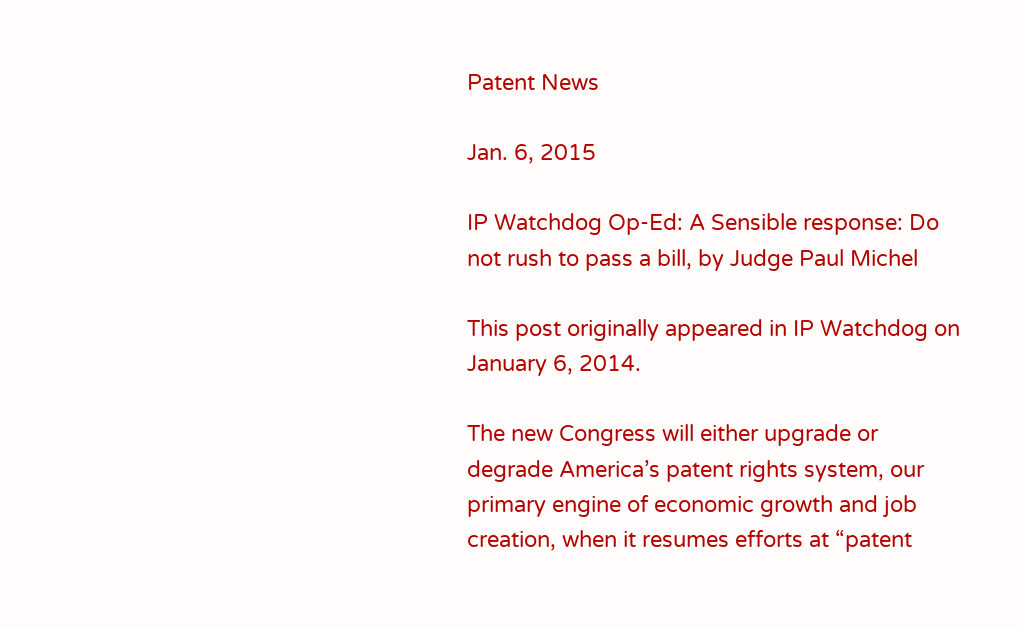Patent News

Jan. 6, 2015

IP Watchdog Op-Ed: A Sensible response: Do not rush to pass a bill, by Judge Paul Michel

This post originally appeared in IP Watchdog on January 6, 2014.

The new Congress will either upgrade or degrade America’s patent rights system, our primary engine of economic growth and job creation, when it resumes efforts at “patent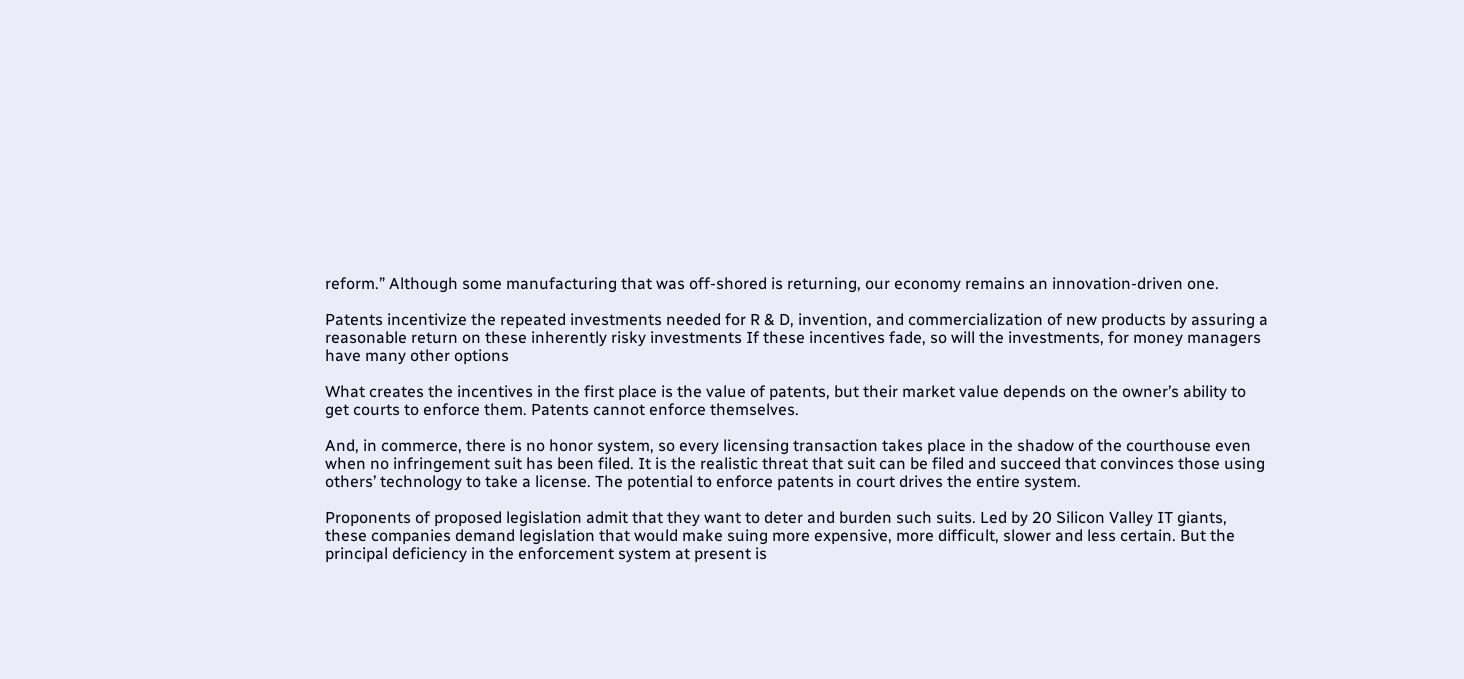reform.” Although some manufacturing that was off-shored is returning, our economy remains an innovation-driven one.

Patents incentivize the repeated investments needed for R & D, invention, and commercialization of new products by assuring a reasonable return on these inherently risky investments If these incentives fade, so will the investments, for money managers have many other options

What creates the incentives in the first place is the value of patents, but their market value depends on the owner’s ability to get courts to enforce them. Patents cannot enforce themselves.

And, in commerce, there is no honor system, so every licensing transaction takes place in the shadow of the courthouse even when no infringement suit has been filed. It is the realistic threat that suit can be filed and succeed that convinces those using others’ technology to take a license. The potential to enforce patents in court drives the entire system.

Proponents of proposed legislation admit that they want to deter and burden such suits. Led by 20 Silicon Valley IT giants, these companies demand legislation that would make suing more expensive, more difficult, slower and less certain. But the principal deficiency in the enforcement system at present is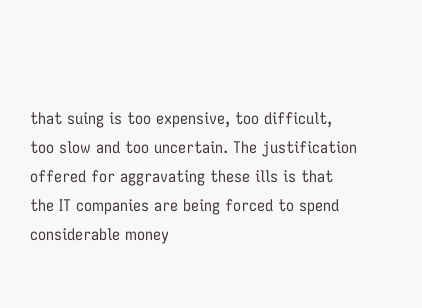that suing is too expensive, too difficult, too slow and too uncertain. The justification offered for aggravating these ills is that the IT companies are being forced to spend considerable money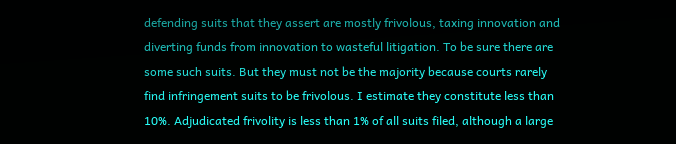defending suits that they assert are mostly frivolous, taxing innovation and diverting funds from innovation to wasteful litigation. To be sure there are some such suits. But they must not be the majority because courts rarely find infringement suits to be frivolous. I estimate they constitute less than 10%. Adjudicated frivolity is less than 1% of all suits filed, although a large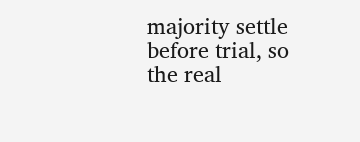majority settle before trial, so the real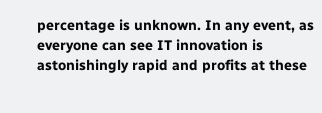percentage is unknown. In any event, as everyone can see IT innovation is astonishingly rapid and profits at these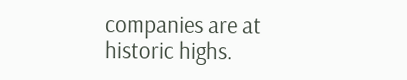companies are at historic highs.